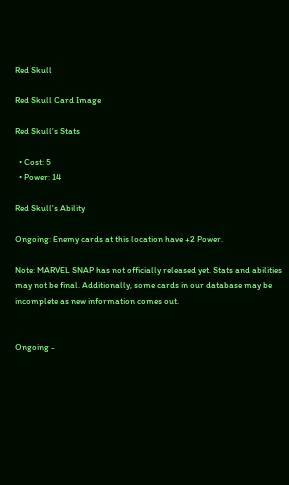Red Skull

Red Skull Card Image

Red Skull's Stats

  • Cost: 5
  • Power: 14

Red Skull's Ability

Ongoing: Enemy cards at this location have +2 Power.

Note: MARVEL SNAP has not officially released yet. Stats and abilities may not be final. Additionally, some cards in our database may be incomplete as new information comes out.


Ongoing -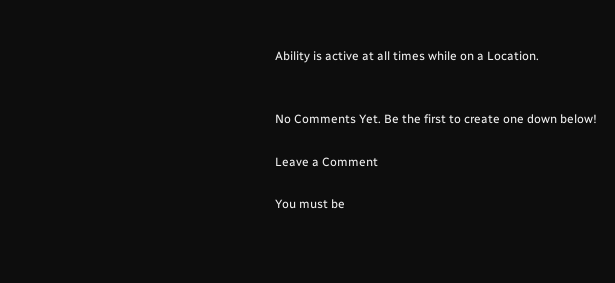Ability is active at all times while on a Location.


No Comments Yet. Be the first to create one down below!

Leave a Comment

You must be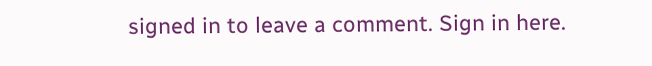signed in to leave a comment. Sign in here.